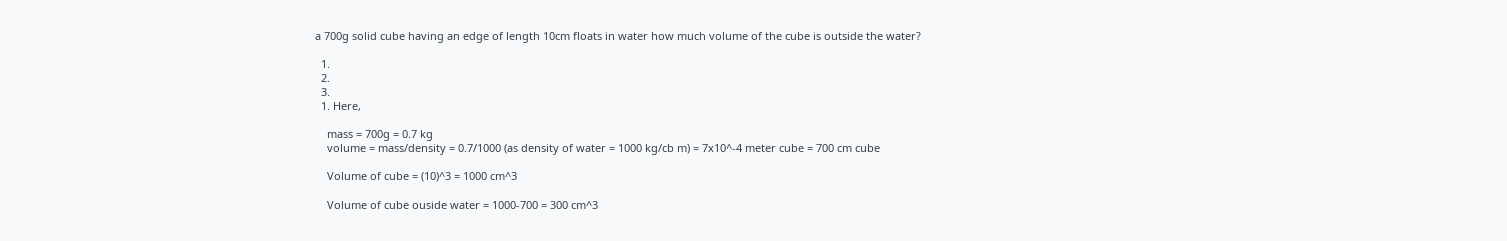a 700g solid cube having an edge of length 10cm floats in water how much volume of the cube is outside the water?

  1.
  2.
  3.
  1. Here,

    mass = 700g = 0.7 kg
    volume = mass/density = 0.7/1000 (as density of water = 1000 kg/cb m) = 7x10^-4 meter cube = 700 cm cube

    Volume of cube = (10)^3 = 1000 cm^3

    Volume of cube ouside water = 1000-700 = 300 cm^3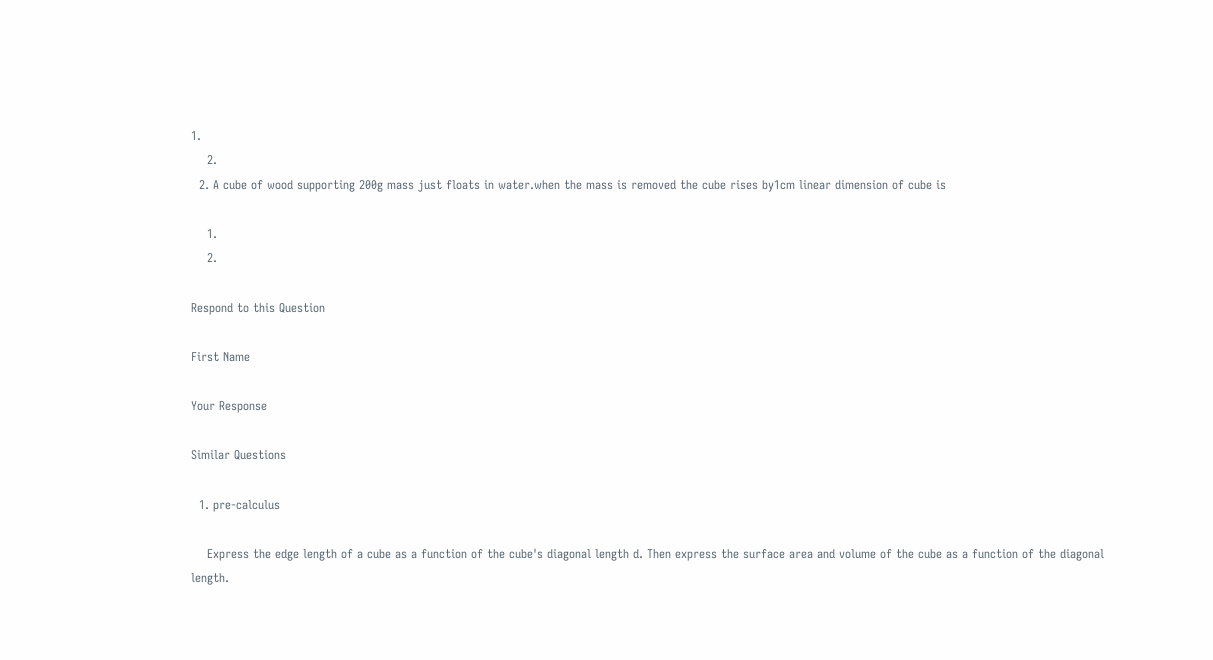1.
    2.
  2. A cube of wood supporting 200g mass just floats in water.when the mass is removed the cube rises by1cm linear dimension of cube is

    1.
    2.

Respond to this Question

First Name

Your Response

Similar Questions

  1. pre-calculus

    Express the edge length of a cube as a function of the cube's diagonal length d. Then express the surface area and volume of the cube as a function of the diagonal length.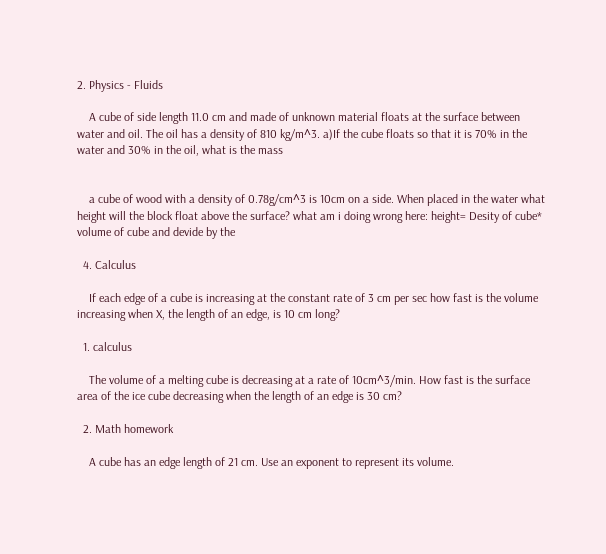2. Physics - Fluids

    A cube of side length 11.0 cm and made of unknown material floats at the surface between water and oil. The oil has a density of 810 kg/m^3. a)If the cube floats so that it is 70% in the water and 30% in the oil, what is the mass


    a cube of wood with a density of 0.78g/cm^3 is 10cm on a side. When placed in the water what height will the block float above the surface? what am i doing wrong here: height= Desity of cube* volume of cube and devide by the

  4. Calculus

    If each edge of a cube is increasing at the constant rate of 3 cm per sec how fast is the volume increasing when X, the length of an edge, is 10 cm long?

  1. calculus

    The volume of a melting cube is decreasing at a rate of 10cm^3/min. How fast is the surface area of the ice cube decreasing when the length of an edge is 30 cm?

  2. Math homework

    A cube has an edge length of 21 cm. Use an exponent to represent its volume.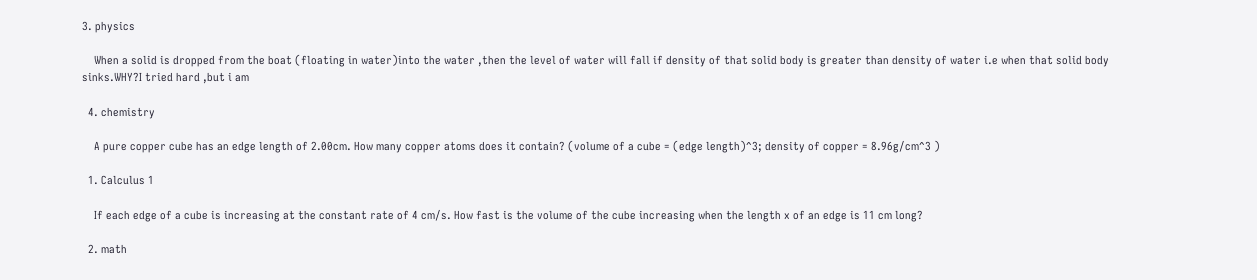3. physics

    When a solid is dropped from the boat (floating in water)into the water ,then the level of water will fall if density of that solid body is greater than density of water i.e when that solid body sinks.WHY?I tried hard ,but i am

  4. chemistry

    A pure copper cube has an edge length of 2.00cm. How many copper atoms does it contain? (volume of a cube = (edge length)^3; density of copper = 8.96g/cm^3 )

  1. Calculus 1

    If each edge of a cube is increasing at the constant rate of 4 cm/s. How fast is the volume of the cube increasing when the length x of an edge is 11 cm long?

  2. math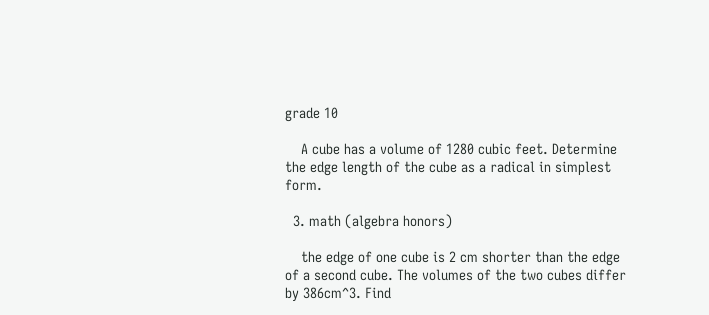grade 10

    A cube has a volume of 1280 cubic feet. Determine the edge length of the cube as a radical in simplest form.

  3. math (algebra honors)

    the edge of one cube is 2 cm shorter than the edge of a second cube. The volumes of the two cubes differ by 386cm^3. Find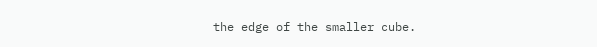the edge of the smaller cube.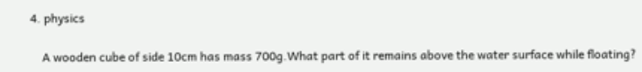4. physics

    A wooden cube of side 10cm has mass 700g.What part of it remains above the water surface while floating?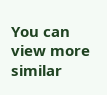You can view more similar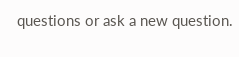questions or ask a new question.